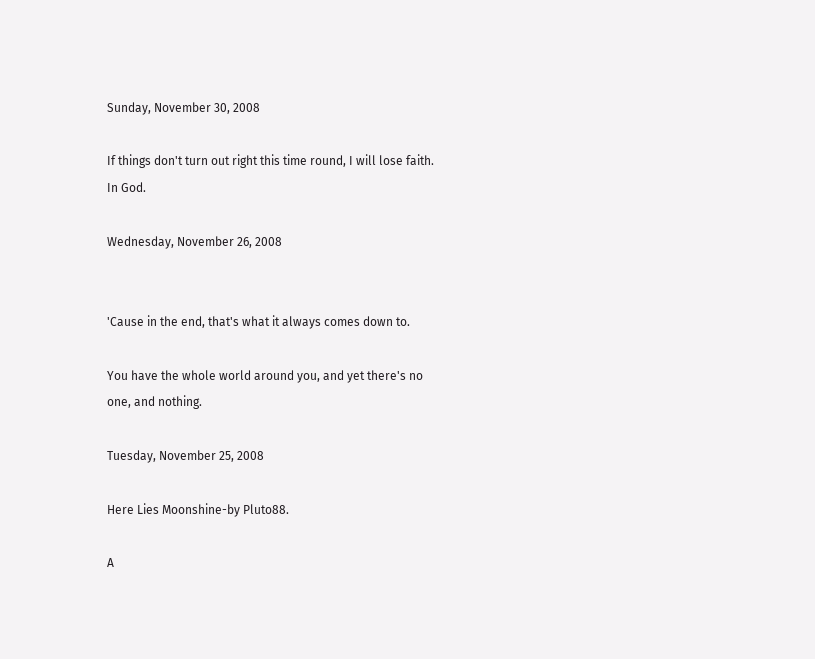Sunday, November 30, 2008

If things don't turn out right this time round, I will lose faith.
In God.

Wednesday, November 26, 2008


'Cause in the end, that's what it always comes down to.

You have the whole world around you, and yet there's no one, and nothing.

Tuesday, November 25, 2008

Here Lies Moonshine-by Pluto88.

A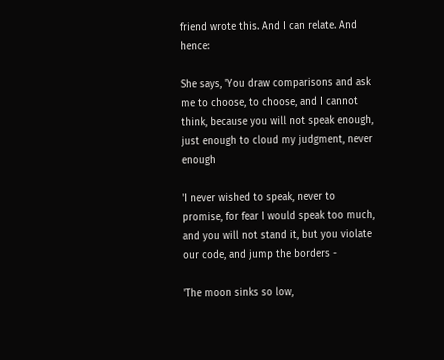friend wrote this. And I can relate. And hence:

She says, 'You draw comparisons and ask me to choose, to choose, and I cannot think, because you will not speak enough, just enough to cloud my judgment, never enough

'I never wished to speak, never to promise, for fear I would speak too much, and you will not stand it, but you violate our code, and jump the borders -

'The moon sinks so low,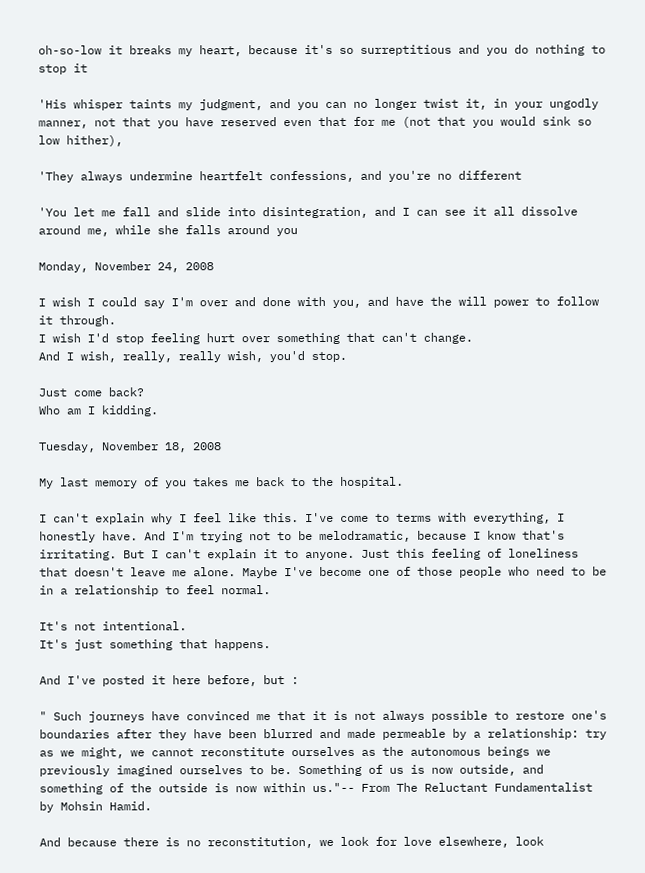oh-so-low it breaks my heart, because it's so surreptitious and you do nothing to stop it

'His whisper taints my judgment, and you can no longer twist it, in your ungodly manner, not that you have reserved even that for me (not that you would sink so low hither),

'They always undermine heartfelt confessions, and you're no different

'You let me fall and slide into disintegration, and I can see it all dissolve around me, while she falls around you

Monday, November 24, 2008

I wish I could say I'm over and done with you, and have the will power to follow it through.
I wish I'd stop feeling hurt over something that can't change.
And I wish, really, really wish, you'd stop.

Just come back?
Who am I kidding.

Tuesday, November 18, 2008

My last memory of you takes me back to the hospital.

I can't explain why I feel like this. I've come to terms with everything, I honestly have. And I'm trying not to be melodramatic, because I know that's irritating. But I can't explain it to anyone. Just this feeling of loneliness that doesn't leave me alone. Maybe I've become one of those people who need to be in a relationship to feel normal.

It's not intentional.
It's just something that happens.

And I've posted it here before, but :

" Such journeys have convinced me that it is not always possible to restore one's boundaries after they have been blurred and made permeable by a relationship: try as we might, we cannot reconstitute ourselves as the autonomous beings we previously imagined ourselves to be. Something of us is now outside, and something of the outside is now within us."-- From The Reluctant Fundamentalist by Mohsin Hamid.

And because there is no reconstitution, we look for love elsewhere, look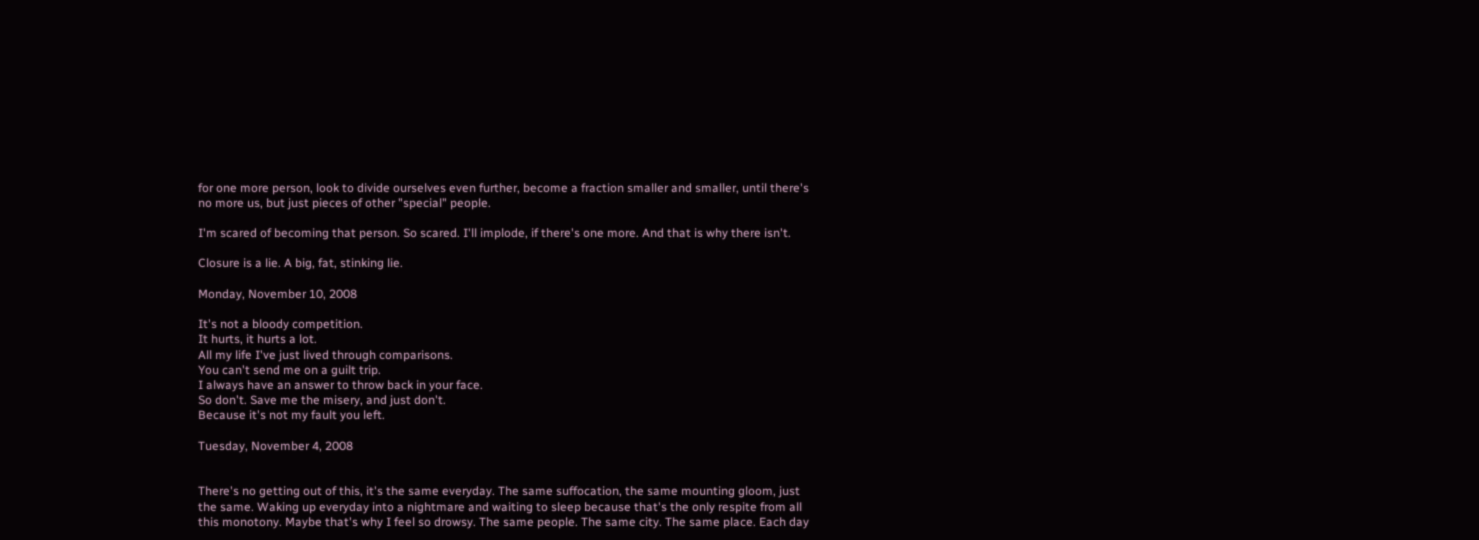for one more person, look to divide ourselves even further, become a fraction smaller and smaller, until there's no more us, but just pieces of other "special" people.

I'm scared of becoming that person. So scared. I'll implode, if there's one more. And that is why there isn't.

Closure is a lie. A big, fat, stinking lie.

Monday, November 10, 2008

It's not a bloody competition.
It hurts, it hurts a lot.
All my life I've just lived through comparisons.
You can't send me on a guilt trip.
I always have an answer to throw back in your face.
So don't. Save me the misery, and just don't.
Because it's not my fault you left.

Tuesday, November 4, 2008


There's no getting out of this, it's the same everyday. The same suffocation, the same mounting gloom, just the same. Waking up everyday into a nightmare and waiting to sleep because that's the only respite from all this monotony. Maybe that's why I feel so drowsy. The same people. The same city. The same place. Each day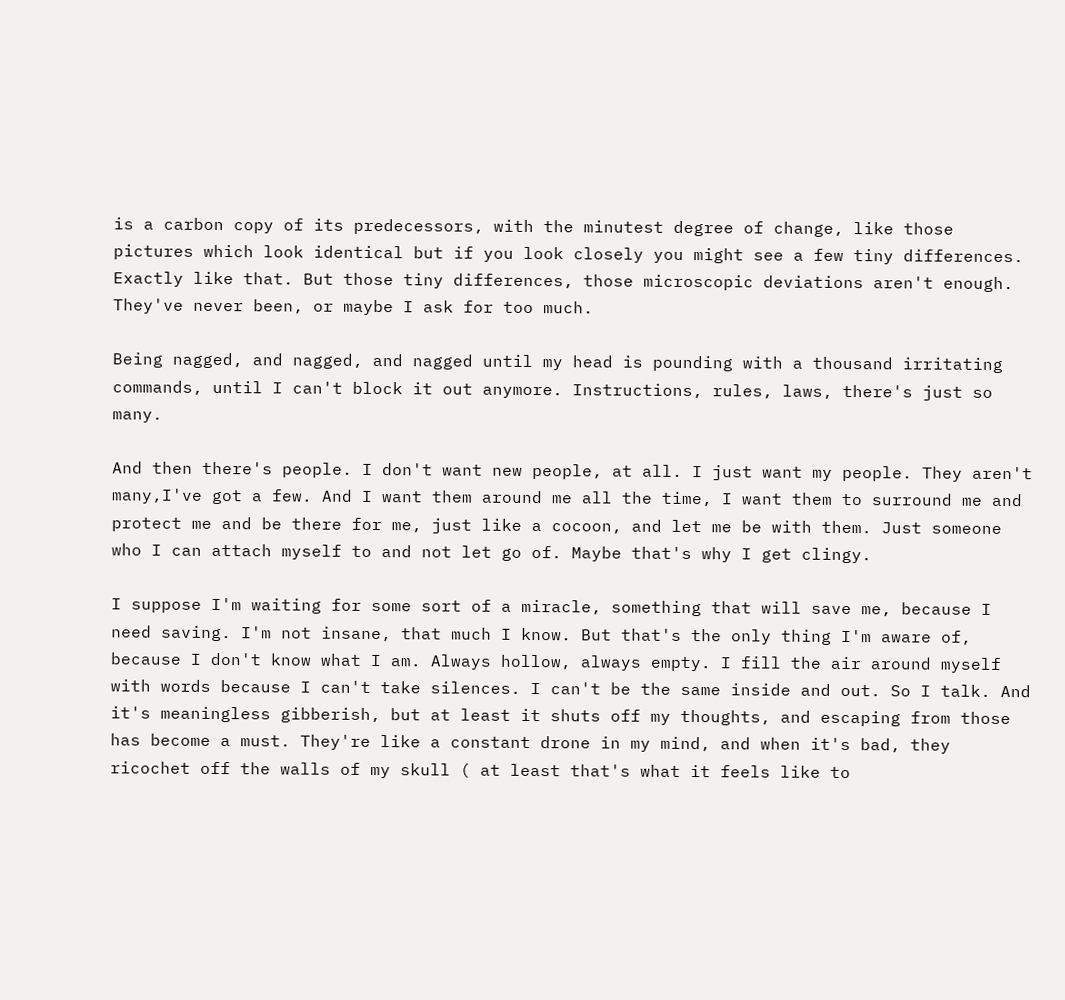is a carbon copy of its predecessors, with the minutest degree of change, like those pictures which look identical but if you look closely you might see a few tiny differences. Exactly like that. But those tiny differences, those microscopic deviations aren't enough. They've never been, or maybe I ask for too much.

Being nagged, and nagged, and nagged until my head is pounding with a thousand irritating commands, until I can't block it out anymore. Instructions, rules, laws, there's just so many.

And then there's people. I don't want new people, at all. I just want my people. They aren't many,I've got a few. And I want them around me all the time, I want them to surround me and protect me and be there for me, just like a cocoon, and let me be with them. Just someone who I can attach myself to and not let go of. Maybe that's why I get clingy.

I suppose I'm waiting for some sort of a miracle, something that will save me, because I need saving. I'm not insane, that much I know. But that's the only thing I'm aware of, because I don't know what I am. Always hollow, always empty. I fill the air around myself with words because I can't take silences. I can't be the same inside and out. So I talk. And it's meaningless gibberish, but at least it shuts off my thoughts, and escaping from those has become a must. They're like a constant drone in my mind, and when it's bad, they ricochet off the walls of my skull ( at least that's what it feels like to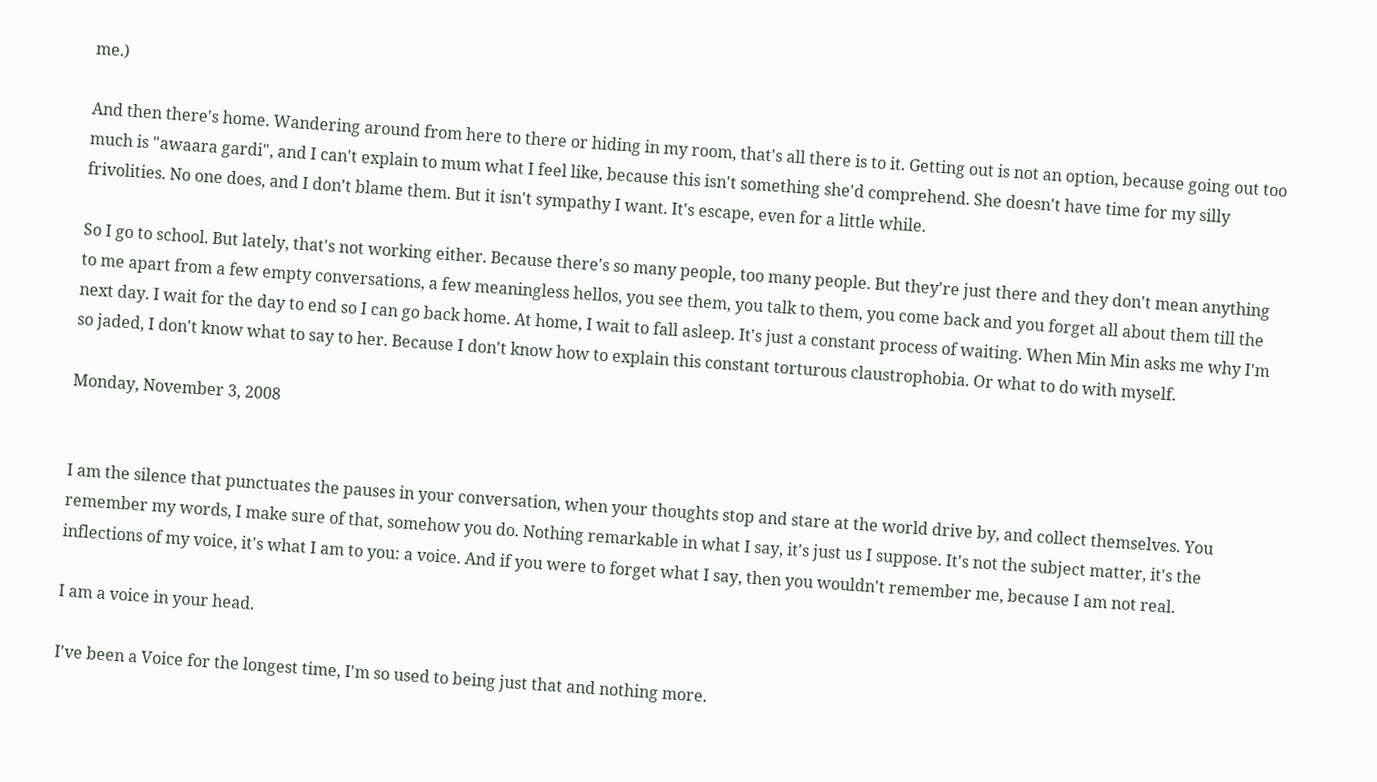me.)

And then there's home. Wandering around from here to there or hiding in my room, that's all there is to it. Getting out is not an option, because going out too much is "awaara gardi", and I can't explain to mum what I feel like, because this isn't something she'd comprehend. She doesn't have time for my silly frivolities. No one does, and I don't blame them. But it isn't sympathy I want. It's escape, even for a little while.

So I go to school. But lately, that's not working either. Because there's so many people, too many people. But they're just there and they don't mean anything to me apart from a few empty conversations, a few meaningless hellos, you see them, you talk to them, you come back and you forget all about them till the next day. I wait for the day to end so I can go back home. At home, I wait to fall asleep. It's just a constant process of waiting. When Min Min asks me why I'm so jaded, I don't know what to say to her. Because I don't know how to explain this constant torturous claustrophobia. Or what to do with myself.

Monday, November 3, 2008


I am the silence that punctuates the pauses in your conversation, when your thoughts stop and stare at the world drive by, and collect themselves. You remember my words, I make sure of that, somehow you do. Nothing remarkable in what I say, it's just us I suppose. It's not the subject matter, it's the inflections of my voice, it's what I am to you: a voice. And if you were to forget what I say, then you wouldn't remember me, because I am not real.

I am a voice in your head.

I've been a Voice for the longest time, I'm so used to being just that and nothing more.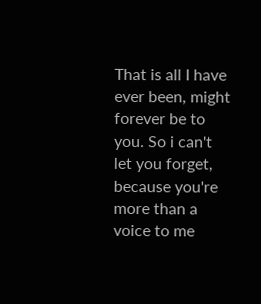That is all I have ever been, might forever be to you. So i can't let you forget, because you're more than a voice to me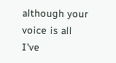although your voice is all I've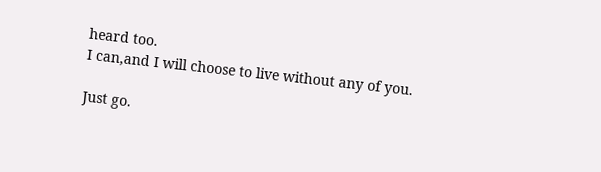heard too.
I can,and I will choose to live without any of you.

Just go.